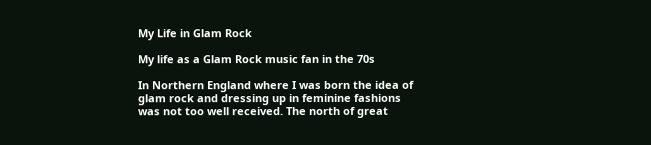My Life in Glam Rock

My life as a Glam Rock music fan in the 70s

In Northern England where I was born the idea of glam rock and dressing up in feminine fashions was not too well received. The north of great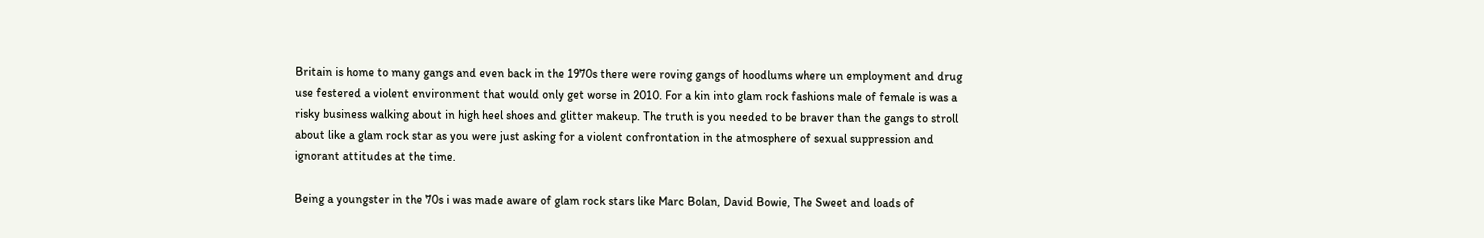Britain is home to many gangs and even back in the 1970s there were roving gangs of hoodlums where un employment and drug use festered a violent environment that would only get worse in 2010. For a kin into glam rock fashions male of female is was a risky business walking about in high heel shoes and glitter makeup. The truth is you needed to be braver than the gangs to stroll about like a glam rock star as you were just asking for a violent confrontation in the atmosphere of sexual suppression and ignorant attitudes at the time.

Being a youngster in the 70s i was made aware of glam rock stars like Marc Bolan, David Bowie, The Sweet and loads of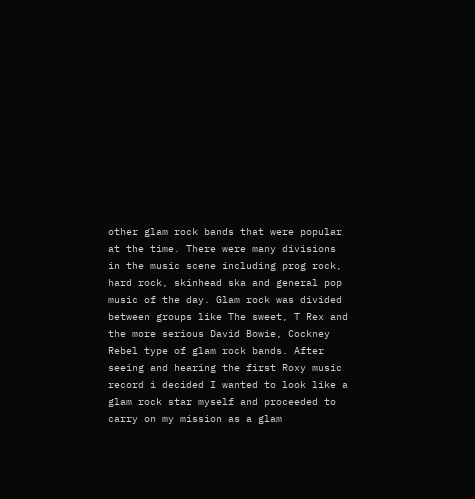other glam rock bands that were popular at the time. There were many divisions in the music scene including prog rock, hard rock, skinhead ska and general pop music of the day. Glam rock was divided between groups like The sweet, T Rex and the more serious David Bowie, Cockney Rebel type of glam rock bands. After seeing and hearing the first Roxy music record i decided I wanted to look like a glam rock star myself and proceeded to carry on my mission as a glam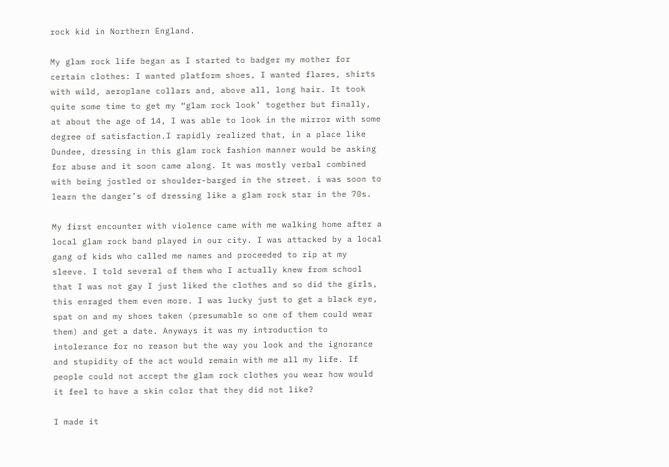rock kid in Northern England.

My glam rock life began as I started to badger my mother for certain clothes: I wanted platform shoes, I wanted flares, shirts with wild, aeroplane collars and, above all, long hair. It took quite some time to get my “glam rock look’ together but finally, at about the age of 14, I was able to look in the mirror with some degree of satisfaction.I rapidly realized that, in a place like Dundee, dressing in this glam rock fashion manner would be asking for abuse and it soon came along. It was mostly verbal combined with being jostled or shoulder-barged in the street. i was soon to learn the danger’s of dressing like a glam rock star in the 70s.

My first encounter with violence came with me walking home after a local glam rock band played in our city. I was attacked by a local gang of kids who called me names and proceeded to rip at my sleeve. I told several of them who I actually knew from school that I was not gay I just liked the clothes and so did the girls, this enraged them even more. I was lucky just to get a black eye, spat on and my shoes taken (presumable so one of them could wear them) and get a date. Anyways it was my introduction to intolerance for no reason but the way you look and the ignorance and stupidity of the act would remain with me all my life. If people could not accept the glam rock clothes you wear how would it feel to have a skin color that they did not like?

I made it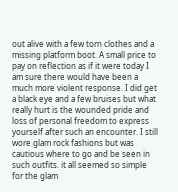out alive with a few torn clothes and a missing platform boot. A small price to pay on reflection as if it were today I am sure there would have been a much more violent response. I did get a black eye and a few bruises but what really hurt is the wounded pride and loss of personal freedom to express yourself after such an encounter. I still wore glam rock fashions but was cautious where to go and be seen in such outfits. it all seemed so simple for the glam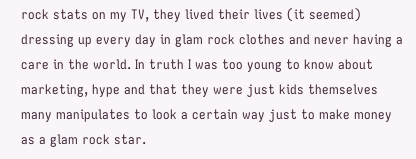rock stats on my TV, they lived their lives (it seemed) dressing up every day in glam rock clothes and never having a care in the world. In truth I was too young to know about marketing, hype and that they were just kids themselves many manipulates to look a certain way just to make money as a glam rock star.